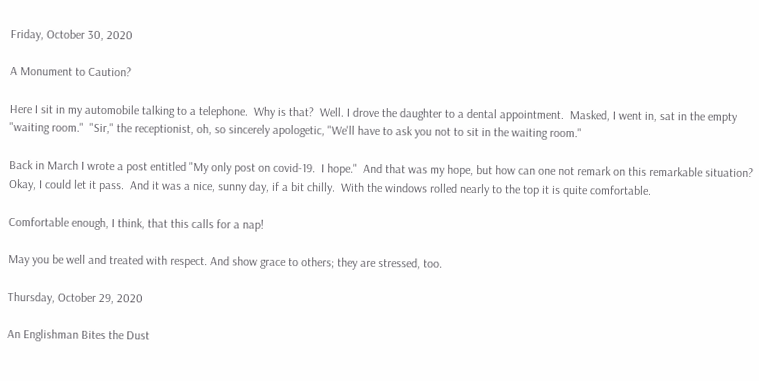Friday, October 30, 2020

A Monument to Caution?

Here I sit in my automobile talking to a telephone.  Why is that?  Well. I drove the daughter to a dental appointment.  Masked, I went in, sat in the empty "waiting room."  "Sir," the receptionist, oh, so sincerely apologetic, "We'll have to ask you not to sit in the waiting room."

Back in March I wrote a post entitled "My only post on covid-19.  I hope."  And that was my hope, but how can one not remark on this remarkable situation?  Okay, I could let it pass.  And it was a nice, sunny day, if a bit chilly.  With the windows rolled nearly to the top it is quite comfortable.

Comfortable enough, I think, that this calls for a nap!

May you be well and treated with respect. And show grace to others; they are stressed, too.

Thursday, October 29, 2020

An Englishman Bites the Dust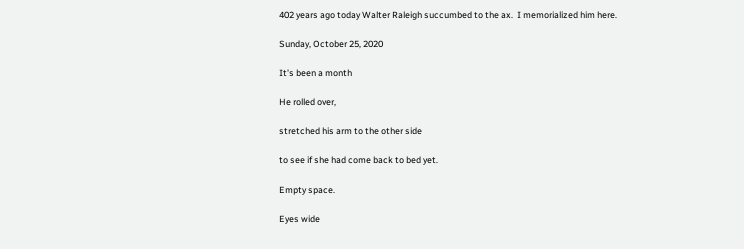402 years ago today Walter Raleigh succumbed to the ax.  I memorialized him here.

Sunday, October 25, 2020

It's been a month

He rolled over,

stretched his arm to the other side

to see if she had come back to bed yet.

Empty space.

Eyes wide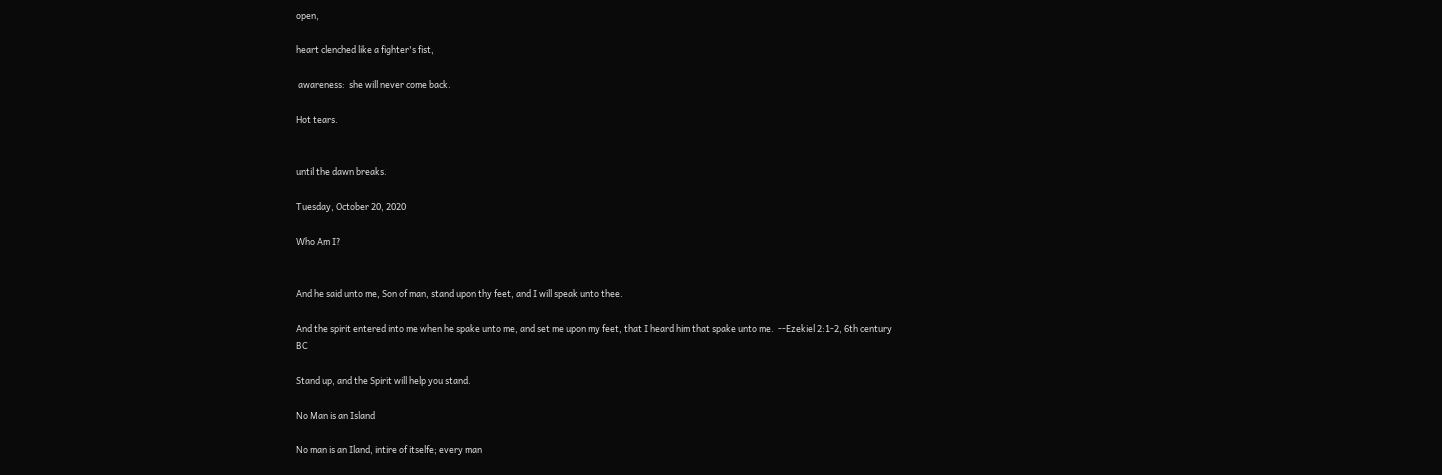open,

heart clenched like a fighter's fist,

 awareness:  she will never come back.

Hot tears.


until the dawn breaks.

Tuesday, October 20, 2020

Who Am I?


And he said unto me, Son of man, stand upon thy feet, and I will speak unto thee.

And the spirit entered into me when he spake unto me, and set me upon my feet, that I heard him that spake unto me.  --Ezekiel 2:1-2, 6th century BC

Stand up, and the Spirit will help you stand.

No Man is an Island

No man is an Iland, intire of itselfe; every man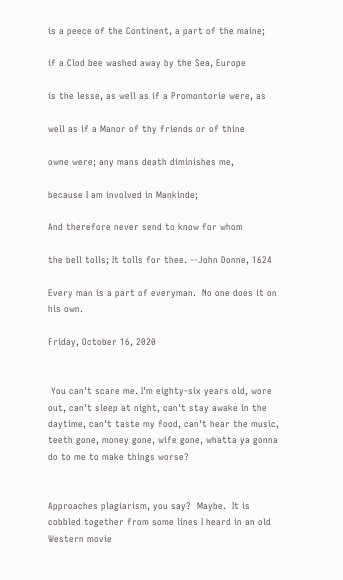is a peece of the Continent, a part of the maine;

if a Clod bee washed away by the Sea, Europe

is the lesse, as well as if a Promontorie were, as

well as if a Manor of thy friends or of thine

owne were; any mans death diminishes me,

because I am involved in Mankinde;

And therefore never send to know for whom

the bell tolls; It tolls for thee. --John Donne, 1624

Every man is a part of everyman.  No one does it on his own.

Friday, October 16, 2020


 You can't scare me. I'm eighty-six years old, wore out, can't sleep at night, can't stay awake in the daytime, can't taste my food, can't hear the music, teeth gone, money gone, wife gone, whatta ya gonna do to me to make things worse?


Approaches plagiarism, you say?  Maybe.  It is cobbled together from some lines I heard in an old Western movie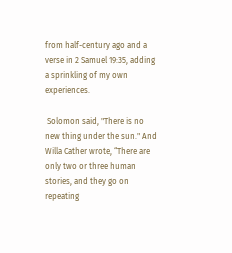from half-century ago and a verse in 2 Samuel 19:35, adding a sprinkling of my own experiences.

 Solomon said, "There is no new thing under the sun." And Willa Cather wrote, “There are only two or three human stories, and they go on repeating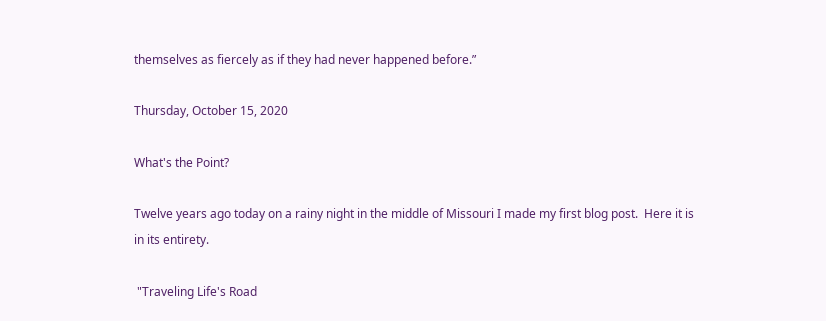themselves as fiercely as if they had never happened before.”

Thursday, October 15, 2020

What's the Point?

Twelve years ago today on a rainy night in the middle of Missouri I made my first blog post.  Here it is in its entirety.

 "Traveling Life's Road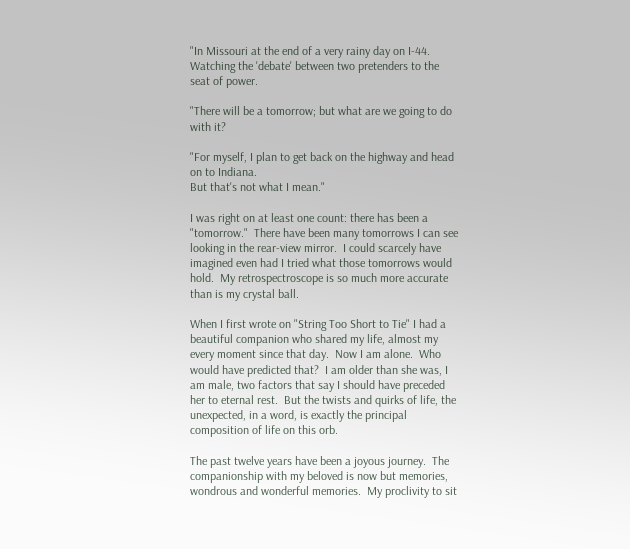"In Missouri at the end of a very rainy day on I-44.
Watching the 'debate' between two pretenders to the seat of power.

"There will be a tomorrow; but what are we going to do with it?

"For myself, I plan to get back on the highway and head on to Indiana.
But that's not what I mean."

I was right on at least one count: there has been a "tomorrow."  There have been many tomorrows I can see looking in the rear-view mirror.  I could scarcely have imagined even had I tried what those tomorrows would hold.  My retrospectroscope is so much more accurate than is my crystal ball.

When I first wrote on "String Too Short to Tie" I had a beautiful companion who shared my life, almost my every moment since that day.  Now I am alone.  Who would have predicted that?  I am older than she was, I am male, two factors that say I should have preceded her to eternal rest.  But the twists and quirks of life, the unexpected, in a word, is exactly the principal composition of life on this orb.

The past twelve years have been a joyous journey.  The companionship with my beloved is now but memories, wondrous and wonderful memories.  My proclivity to sit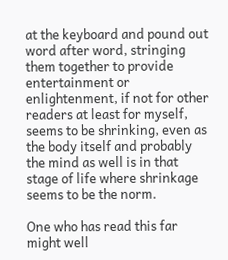at the keyboard and pound out word after word, stringing them together to provide entertainment or enlightenment, if not for other readers at least for myself, seems to be shrinking, even as the body itself and probably the mind as well is in that stage of life where shrinkage seems to be the norm.

One who has read this far might well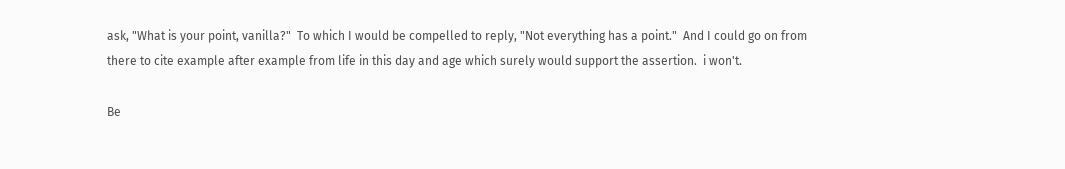ask, "What is your point, vanilla?"  To which I would be compelled to reply, "Not everything has a point."  And I could go on from there to cite example after example from life in this day and age which surely would support the assertion.  i won't.

Be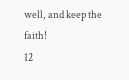well, and keep the faith!
12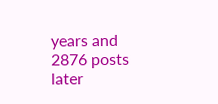years and 2876 posts later